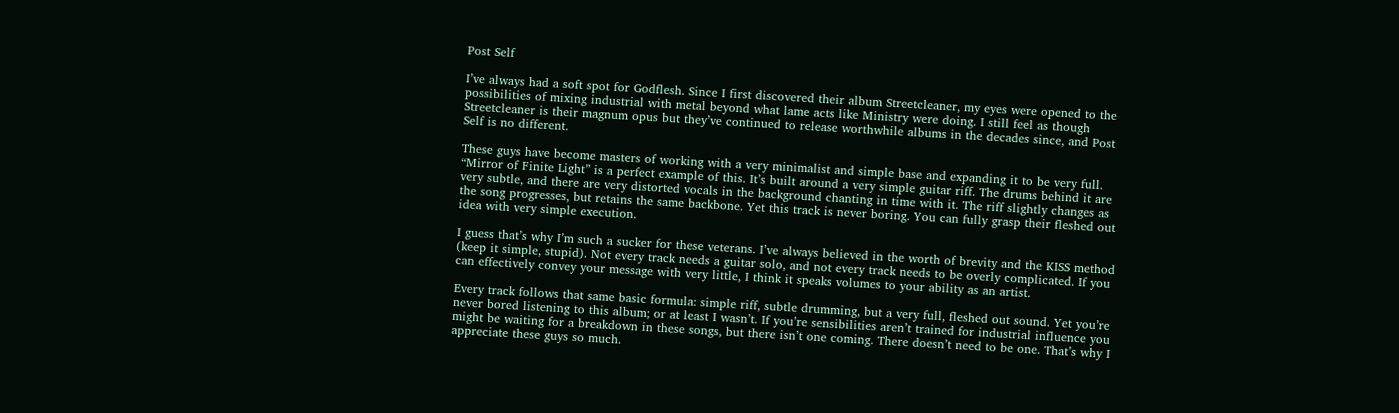Post Self

I’ve always had a soft spot for Godflesh. Since I first discovered their album Streetcleaner, my eyes were opened to the possibilities of mixing industrial with metal beyond what lame acts like Ministry were doing. I still feel as though Streetcleaner is their magnum opus but they’ve continued to release worthwhile albums in the decades since, and Post Self is no different.

These guys have become masters of working with a very minimalist and simple base and expanding it to be very full. “Mirror of Finite Light” is a perfect example of this. It’s built around a very simple guitar riff. The drums behind it are very subtle, and there are very distorted vocals in the background chanting in time with it. The riff slightly changes as the song progresses, but retains the same backbone. Yet this track is never boring. You can fully grasp their fleshed out idea with very simple execution.

I guess that’s why I’m such a sucker for these veterans. I’ve always believed in the worth of brevity and the KISS method (keep it simple, stupid). Not every track needs a guitar solo, and not every track needs to be overly complicated. If you can effectively convey your message with very little, I think it speaks volumes to your ability as an artist.

Every track follows that same basic formula: simple riff, subtle drumming, but a very full, fleshed out sound. Yet you’re never bored listening to this album; or at least I wasn’t. If you’re sensibilities aren’t trained for industrial influence you might be waiting for a breakdown in these songs, but there isn’t one coming. There doesn’t need to be one. That’s why I appreciate these guys so much.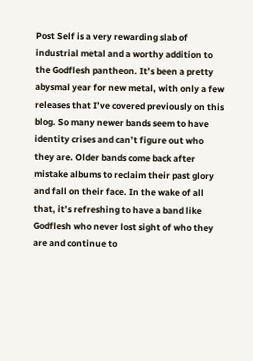Post Self is a very rewarding slab of industrial metal and a worthy addition to the Godflesh pantheon. It’s been a pretty abysmal year for new metal, with only a few releases that I’ve covered previously on this blog. So many newer bands seem to have identity crises and can’t figure out who they are. Older bands come back after mistake albums to reclaim their past glory and fall on their face. In the wake of all that, it’s refreshing to have a band like Godflesh who never lost sight of who they are and continue to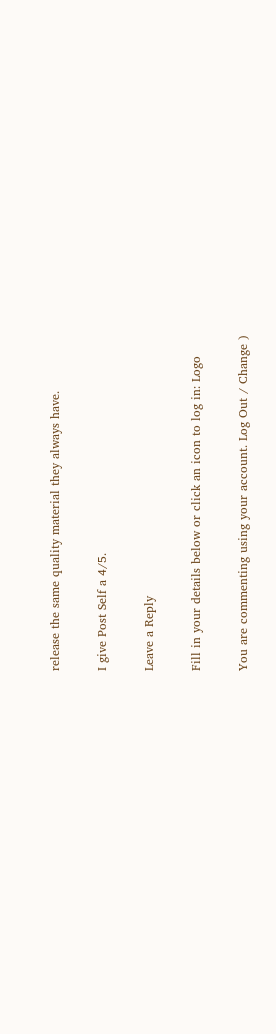release the same quality material they always have.

I give Post Self a 4/5.

Leave a Reply

Fill in your details below or click an icon to log in: Logo

You are commenting using your account. Log Out / Change )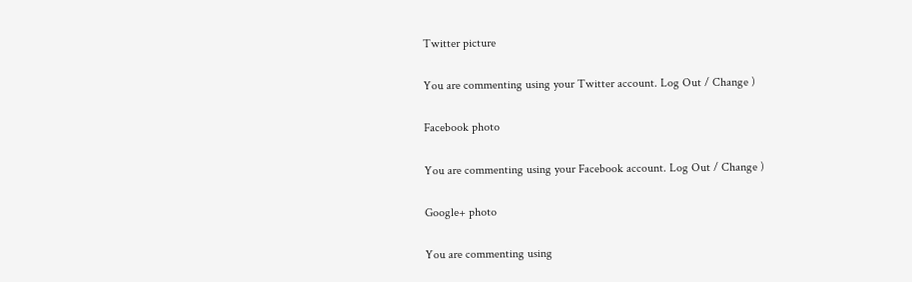Twitter picture

You are commenting using your Twitter account. Log Out / Change )

Facebook photo

You are commenting using your Facebook account. Log Out / Change )

Google+ photo

You are commenting using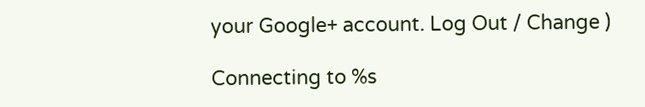your Google+ account. Log Out / Change )

Connecting to %s